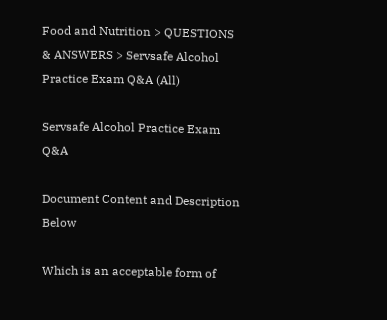Food and Nutrition > QUESTIONS & ANSWERS > Servsafe Alcohol Practice Exam Q&A (All)

Servsafe Alcohol Practice Exam Q&A

Document Content and Description Below

Which is an acceptable form of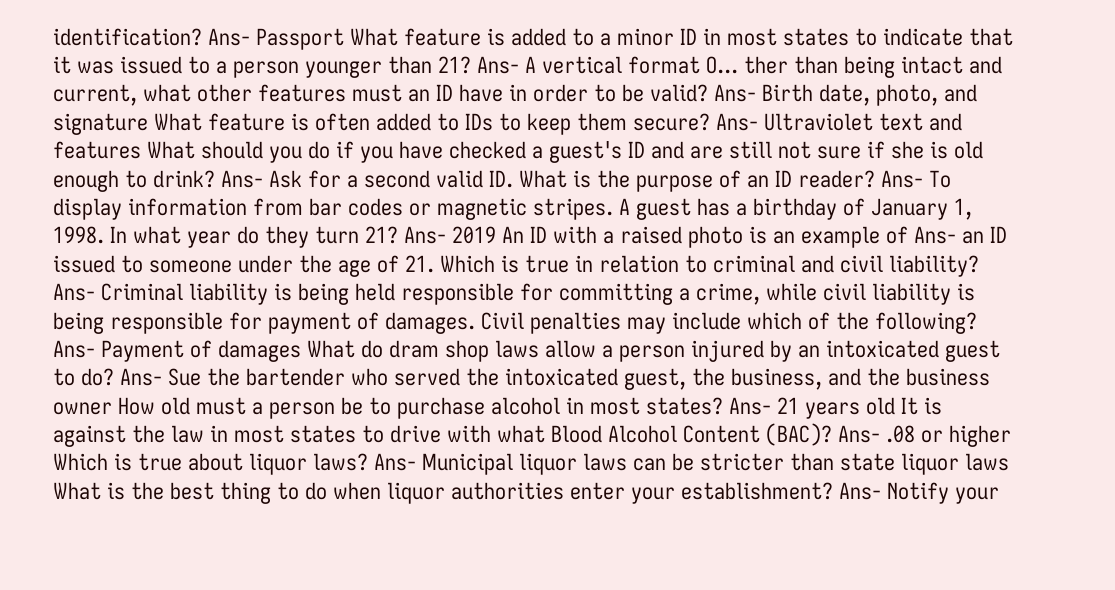identification? Ans- Passport What feature is added to a minor ID in most states to indicate that it was issued to a person younger than 21? Ans- A vertical format O... ther than being intact and current, what other features must an ID have in order to be valid? Ans- Birth date, photo, and signature What feature is often added to IDs to keep them secure? Ans- Ultraviolet text and features What should you do if you have checked a guest's ID and are still not sure if she is old enough to drink? Ans- Ask for a second valid ID. What is the purpose of an ID reader? Ans- To display information from bar codes or magnetic stripes. A guest has a birthday of January 1, 1998. In what year do they turn 21? Ans- 2019 An ID with a raised photo is an example of Ans- an ID issued to someone under the age of 21. Which is true in relation to criminal and civil liability? Ans- Criminal liability is being held responsible for committing a crime, while civil liability is being responsible for payment of damages. Civil penalties may include which of the following? Ans- Payment of damages What do dram shop laws allow a person injured by an intoxicated guest to do? Ans- Sue the bartender who served the intoxicated guest, the business, and the business owner How old must a person be to purchase alcohol in most states? Ans- 21 years old It is against the law in most states to drive with what Blood Alcohol Content (BAC)? Ans- .08 or higher Which is true about liquor laws? Ans- Municipal liquor laws can be stricter than state liquor laws What is the best thing to do when liquor authorities enter your establishment? Ans- Notify your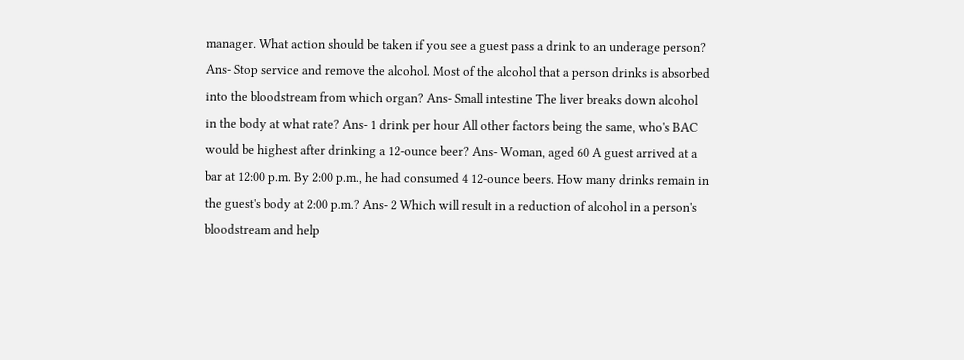manager. What action should be taken if you see a guest pass a drink to an underage person? Ans- Stop service and remove the alcohol. Most of the alcohol that a person drinks is absorbed into the bloodstream from which organ? Ans- Small intestine The liver breaks down alcohol in the body at what rate? Ans- 1 drink per hour All other factors being the same, who's BAC would be highest after drinking a 12-ounce beer? Ans- Woman, aged 60 A guest arrived at a bar at 12:00 p.m. By 2:00 p.m., he had consumed 4 12-ounce beers. How many drinks remain in the guest's body at 2:00 p.m.? Ans- 2 Which will result in a reduction of alcohol in a person's bloodstream and help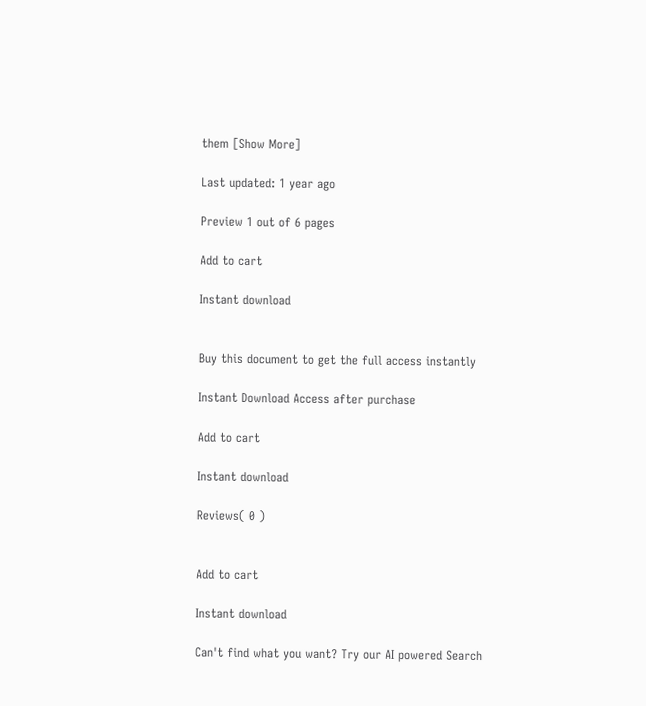them [Show More]

Last updated: 1 year ago

Preview 1 out of 6 pages

Add to cart

Instant download


Buy this document to get the full access instantly

Instant Download Access after purchase

Add to cart

Instant download

Reviews( 0 )


Add to cart

Instant download

Can't find what you want? Try our AI powered Search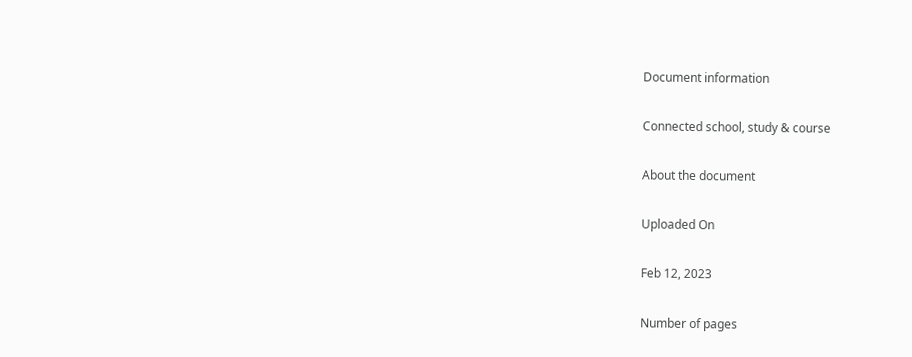Document information

Connected school, study & course

About the document

Uploaded On

Feb 12, 2023

Number of pages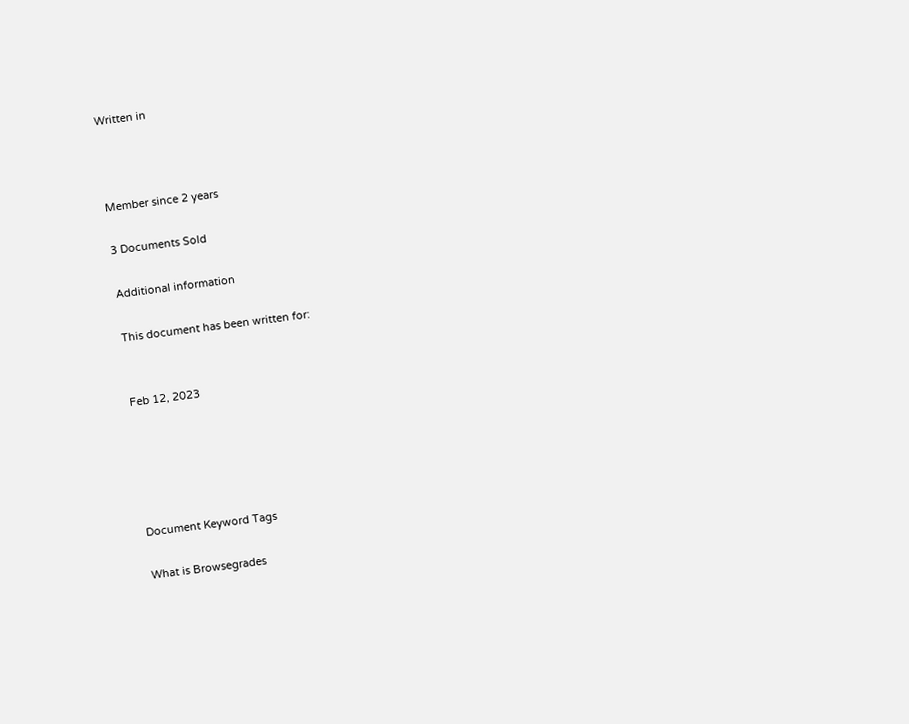Written in



Member since 2 years

3 Documents Sold

Additional information

This document has been written for:


Feb 12, 2023





Document Keyword Tags

What is Browsegrades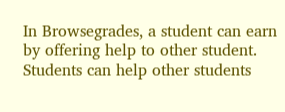In Browsegrades, a student can earn by offering help to other student. Students can help other students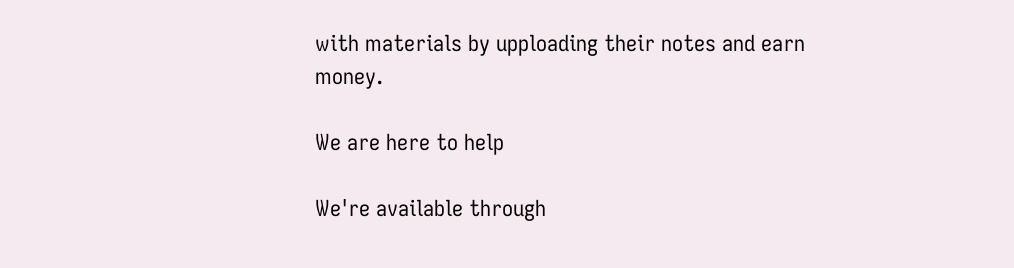with materials by upploading their notes and earn money.

We are here to help

We're available through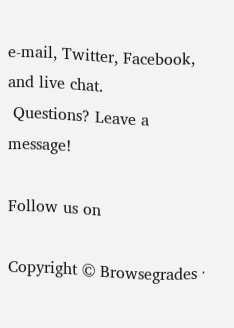e-mail, Twitter, Facebook, and live chat.
 Questions? Leave a message!

Follow us on

Copyright © Browsegrades ·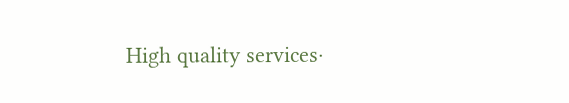High quality services·